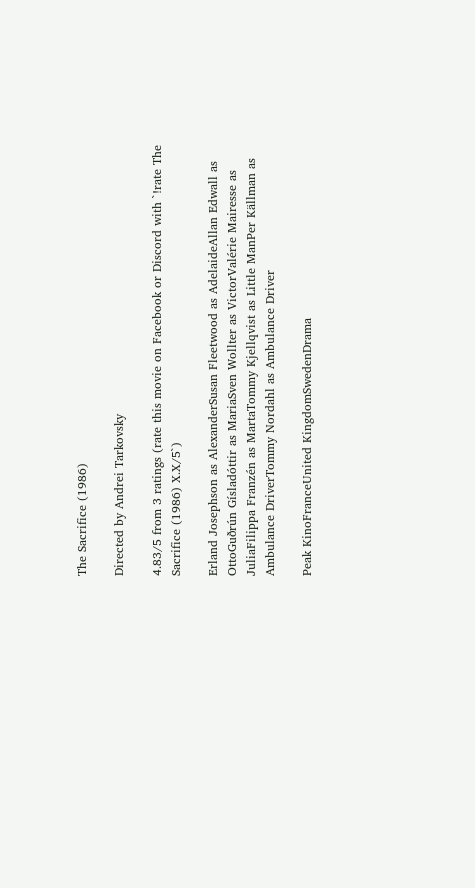The Sacrifice (1986)

Directed by Andrei Tarkovsky

4.83/5 from 3 ratings (rate this movie on Facebook or Discord with `!rate The Sacrifice (1986) X.X/5`)

Erland Josephson as AlexanderSusan Fleetwood as AdelaideAllan Edwall as OttoGuðrún Gísladóttir as MariaSven Wollter as VictorValérie Mairesse as JuliaFilippa Franzén as MartaTommy Kjellqvist as Little ManPer Källman as Ambulance DriverTommy Nordahl as Ambulance Driver

Peak KinoFranceUnited KingdomSwedenDrama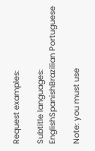Request examples:

Subtitle languages: EnglishSpanishBrazilian Portuguese

Note: you must use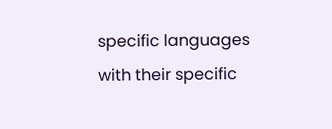specific languages with their specific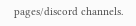pages/discord channels.